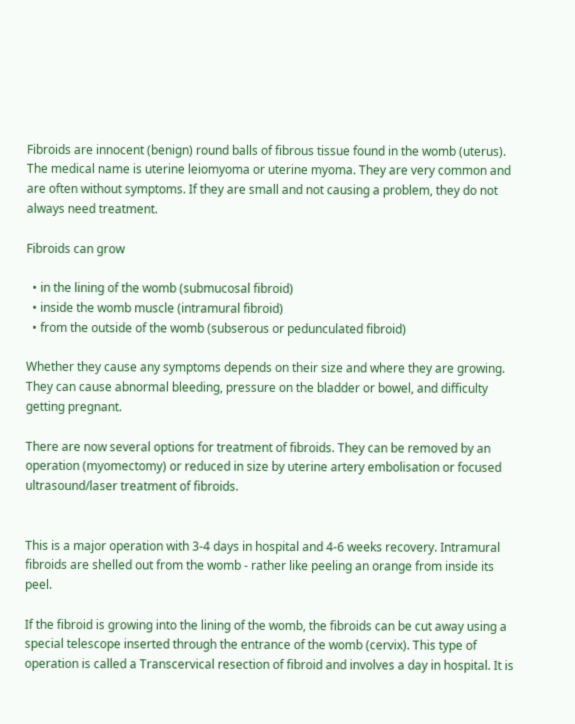Fibroids are innocent (benign) round balls of fibrous tissue found in the womb (uterus). The medical name is uterine leiomyoma or uterine myoma. They are very common and are often without symptoms. If they are small and not causing a problem, they do not always need treatment.

Fibroids can grow

  • in the lining of the womb (submucosal fibroid)
  • inside the womb muscle (intramural fibroid)
  • from the outside of the womb (subserous or pedunculated fibroid)

Whether they cause any symptoms depends on their size and where they are growing. They can cause abnormal bleeding, pressure on the bladder or bowel, and difficulty getting pregnant.

There are now several options for treatment of fibroids. They can be removed by an operation (myomectomy) or reduced in size by uterine artery embolisation or focused ultrasound/laser treatment of fibroids.


This is a major operation with 3-4 days in hospital and 4-6 weeks recovery. Intramural fibroids are shelled out from the womb - rather like peeling an orange from inside its peel.

If the fibroid is growing into the lining of the womb, the fibroids can be cut away using a special telescope inserted through the entrance of the womb (cervix). This type of operation is called a Transcervical resection of fibroid and involves a day in hospital. It is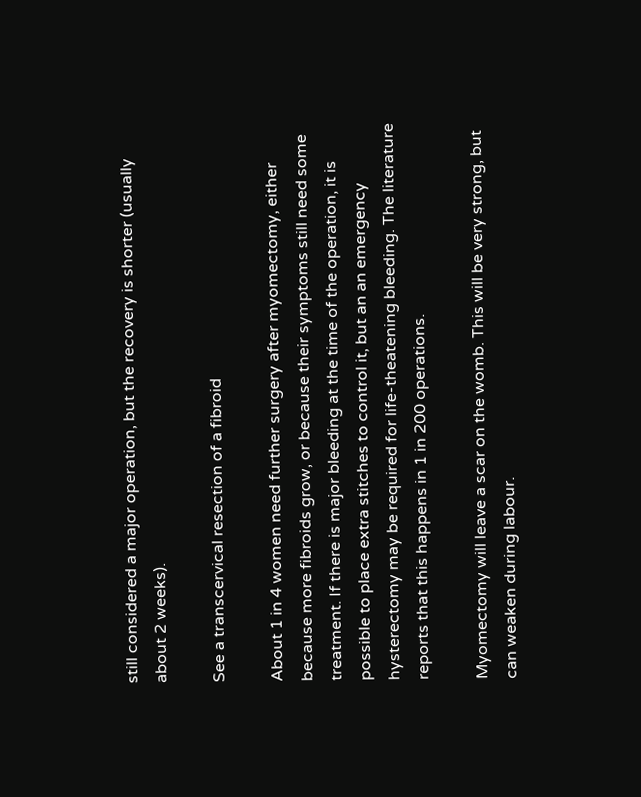still considered a major operation, but the recovery is shorter (usually about 2 weeks).

See a transcervical resection of a fibroid

About 1 in 4 women need further surgery after myomectomy, either because more fibroids grow, or because their symptoms still need some treatment. If there is major bleeding at the time of the operation, it is possible to place extra stitches to control it, but an an emergency hysterectomy may be required for life-theatening bleeding. The literature reports that this happens in 1 in 200 operations.

Myomectomy will leave a scar on the womb. This will be very strong, but can weaken during labour.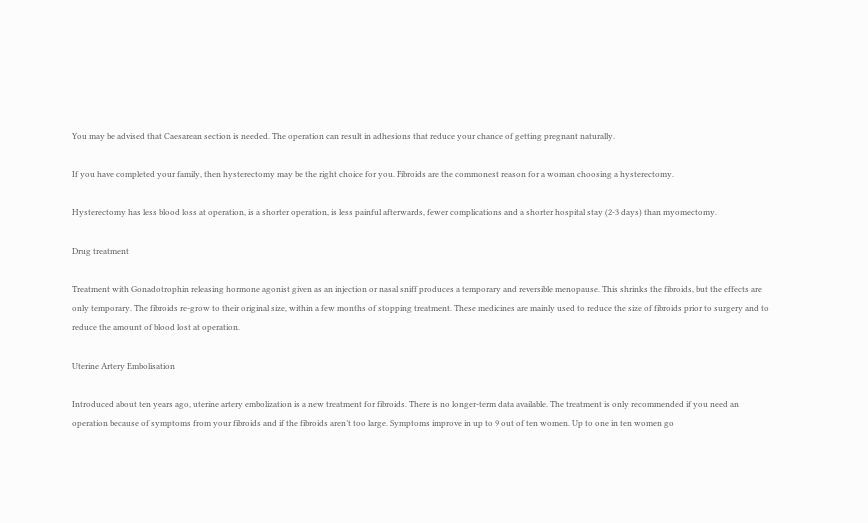You may be advised that Caesarean section is needed. The operation can result in adhesions that reduce your chance of getting pregnant naturally.

If you have completed your family, then hysterectomy may be the right choice for you. Fibroids are the commonest reason for a woman choosing a hysterectomy.

Hysterectomy has less blood loss at operation, is a shorter operation, is less painful afterwards, fewer complications and a shorter hospital stay (2-3 days) than myomectomy.

Drug treatment

Treatment with Gonadotrophin releasing hormone agonist given as an injection or nasal sniff produces a temporary and reversible menopause. This shrinks the fibroids, but the effects are only temporary. The fibroids re-grow to their original size, within a few months of stopping treatment. These medicines are mainly used to reduce the size of fibroids prior to surgery and to reduce the amount of blood lost at operation.

Uterine Artery Embolisation

Introduced about ten years ago, uterine artery embolization is a new treatment for fibroids. There is no longer-term data available. The treatment is only recommended if you need an operation because of symptoms from your fibroids and if the fibroids aren’t too large. Symptoms improve in up to 9 out of ten women. Up to one in ten women go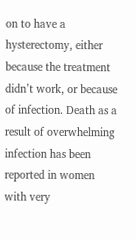on to have a hysterectomy, either because the treatment didn’t work, or because of infection. Death as a result of overwhelming infection has been reported in women with very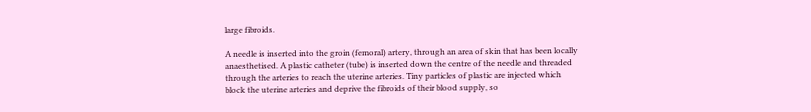large fibroids.

A needle is inserted into the groin (femoral) artery, through an area of skin that has been locally anaesthetised. A plastic catheter (tube) is inserted down the centre of the needle and threaded through the arteries to reach the uterine arteries. Tiny particles of plastic are injected which block the uterine arteries and deprive the fibroids of their blood supply, so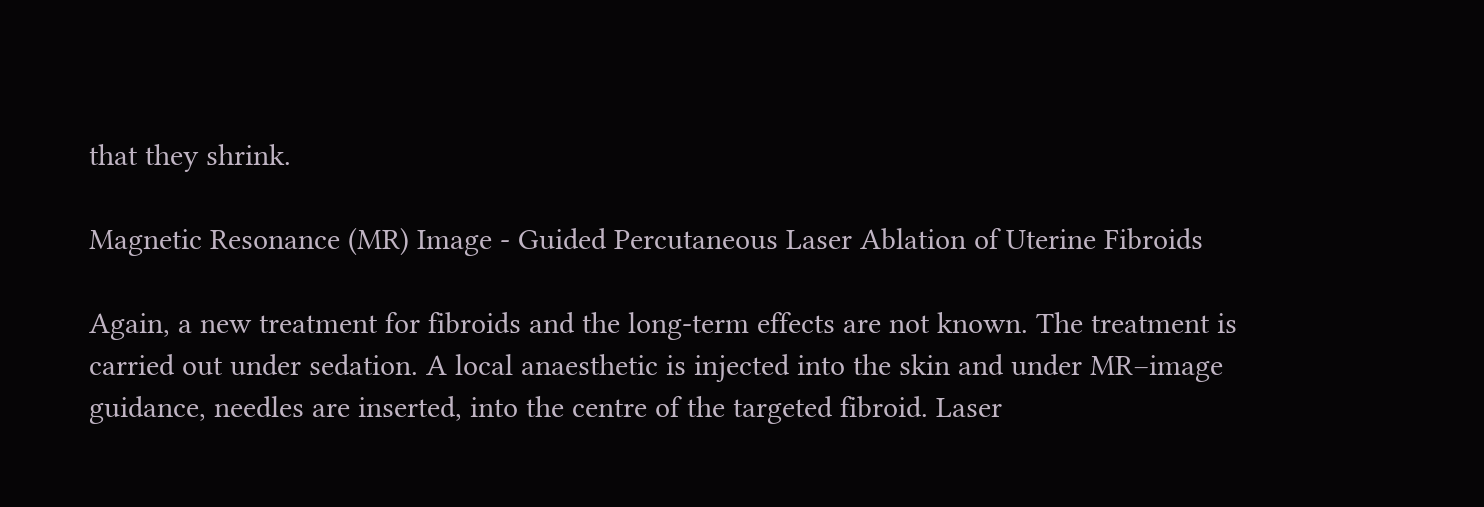that they shrink.

Magnetic Resonance (MR) Image - Guided Percutaneous Laser Ablation of Uterine Fibroids

Again, a new treatment for fibroids and the long-term effects are not known. The treatment is carried out under sedation. A local anaesthetic is injected into the skin and under MR–image guidance, needles are inserted, into the centre of the targeted fibroid. Laser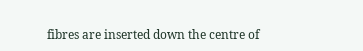fibres are inserted down the centre of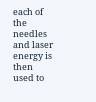each of the needles and laser energy is then used to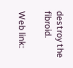destroy the fibroid.

Web link: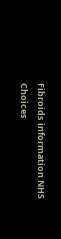Fibroids information NHS Choices